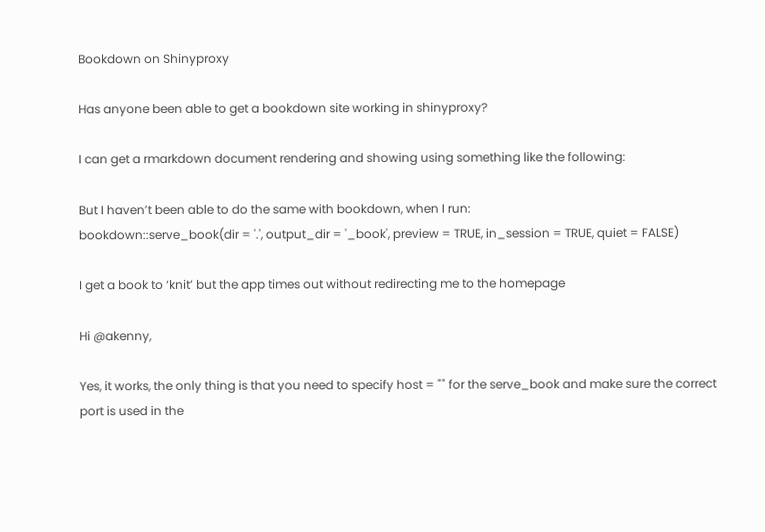Bookdown on Shinyproxy

Has anyone been able to get a bookdown site working in shinyproxy?

I can get a rmarkdown document rendering and showing using something like the following:

But I haven’t been able to do the same with bookdown, when I run:
bookdown::serve_book(dir = '.', output_dir = '_book', preview = TRUE, in_session = TRUE, quiet = FALSE)

I get a book to ‘knit’ but the app times out without redirecting me to the homepage

Hi @akenny,

Yes, it works, the only thing is that you need to specify host = "" for the serve_book and make sure the correct port is used in the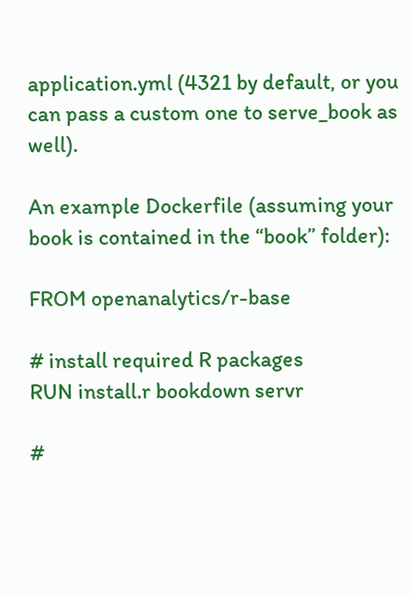application.yml (4321 by default, or you can pass a custom one to serve_book as well).

An example Dockerfile (assuming your book is contained in the “book” folder):

FROM openanalytics/r-base

# install required R packages
RUN install.r bookdown servr

#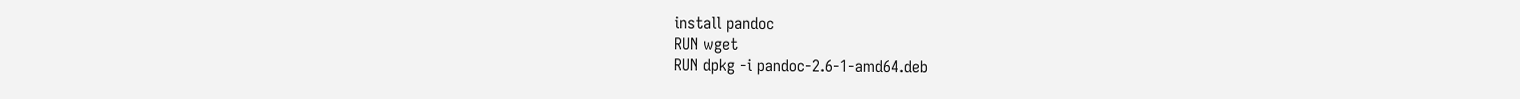install pandoc
RUN wget
RUN dpkg -i pandoc-2.6-1-amd64.deb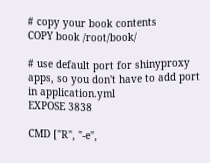# copy your book contents
COPY book /root/book/

# use default port for shinyproxy apps, so you don't have to add port in application.yml
EXPOSE 3838

CMD ["R", "-e",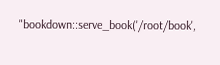"bookdown::serve_book('/root/book',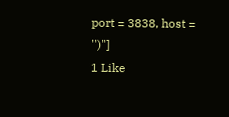port = 3838, host = '')"]
1 Like